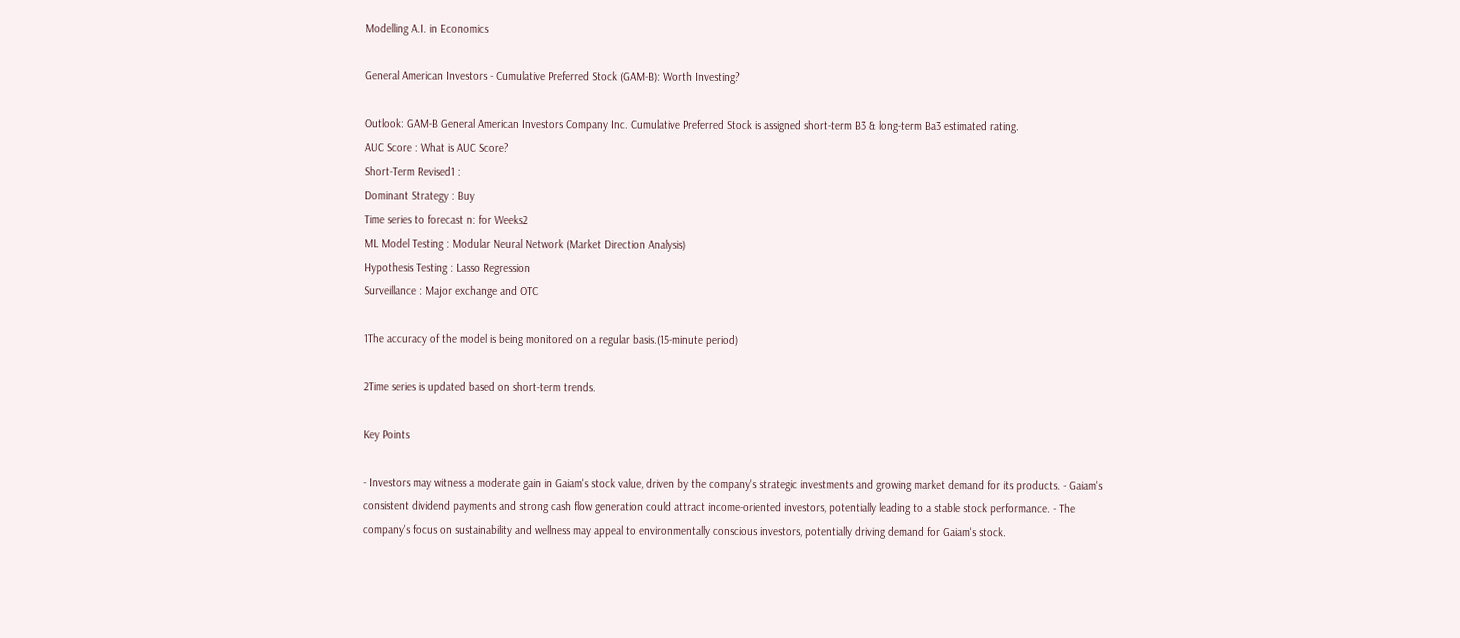Modelling A.I. in Economics

General American Investors - Cumulative Preferred Stock (GAM-B): Worth Investing?

Outlook: GAM-B General American Investors Company Inc. Cumulative Preferred Stock is assigned short-term B3 & long-term Ba3 estimated rating.
AUC Score : What is AUC Score?
Short-Term Revised1 :
Dominant Strategy : Buy
Time series to forecast n: for Weeks2
ML Model Testing : Modular Neural Network (Market Direction Analysis)
Hypothesis Testing : Lasso Regression
Surveillance : Major exchange and OTC

1The accuracy of the model is being monitored on a regular basis.(15-minute period)

2Time series is updated based on short-term trends.

Key Points

- Investors may witness a moderate gain in Gaiam's stock value, driven by the company's strategic investments and growing market demand for its products. - Gaiam's consistent dividend payments and strong cash flow generation could attract income-oriented investors, potentially leading to a stable stock performance. - The company's focus on sustainability and wellness may appeal to environmentally conscious investors, potentially driving demand for Gaiam's stock.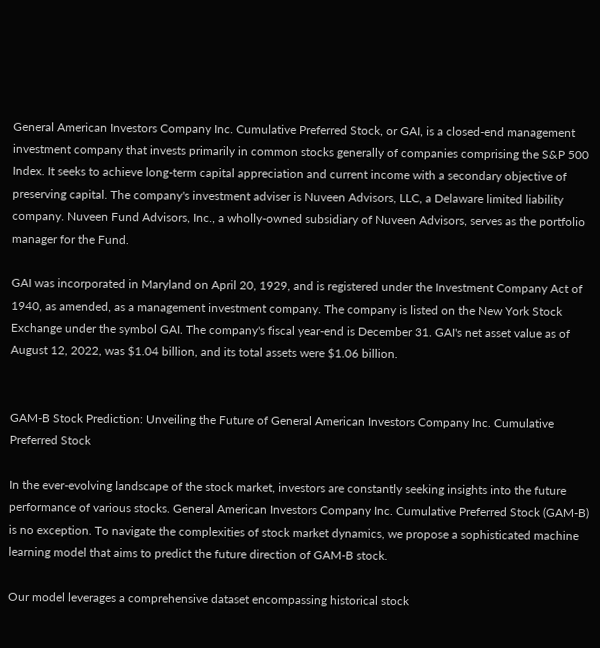General American Investors Company Inc. Cumulative Preferred Stock, or GAI, is a closed-end management investment company that invests primarily in common stocks generally of companies comprising the S&P 500 Index. It seeks to achieve long-term capital appreciation and current income with a secondary objective of preserving capital. The company's investment adviser is Nuveen Advisors, LLC, a Delaware limited liability company. Nuveen Fund Advisors, Inc., a wholly-owned subsidiary of Nuveen Advisors, serves as the portfolio manager for the Fund.

GAI was incorporated in Maryland on April 20, 1929, and is registered under the Investment Company Act of 1940, as amended, as a management investment company. The company is listed on the New York Stock Exchange under the symbol GAI. The company's fiscal year-end is December 31. GAI's net asset value as of August 12, 2022, was $1.04 billion, and its total assets were $1.06 billion.


GAM-B Stock Prediction: Unveiling the Future of General American Investors Company Inc. Cumulative Preferred Stock

In the ever-evolving landscape of the stock market, investors are constantly seeking insights into the future performance of various stocks. General American Investors Company Inc. Cumulative Preferred Stock (GAM-B) is no exception. To navigate the complexities of stock market dynamics, we propose a sophisticated machine learning model that aims to predict the future direction of GAM-B stock.

Our model leverages a comprehensive dataset encompassing historical stock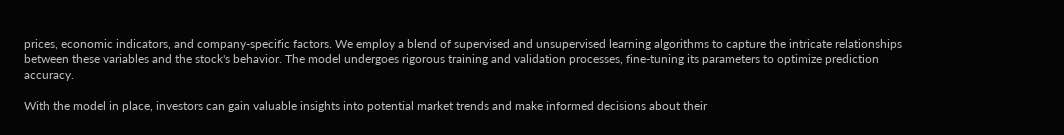prices, economic indicators, and company-specific factors. We employ a blend of supervised and unsupervised learning algorithms to capture the intricate relationships between these variables and the stock's behavior. The model undergoes rigorous training and validation processes, fine-tuning its parameters to optimize prediction accuracy.

With the model in place, investors can gain valuable insights into potential market trends and make informed decisions about their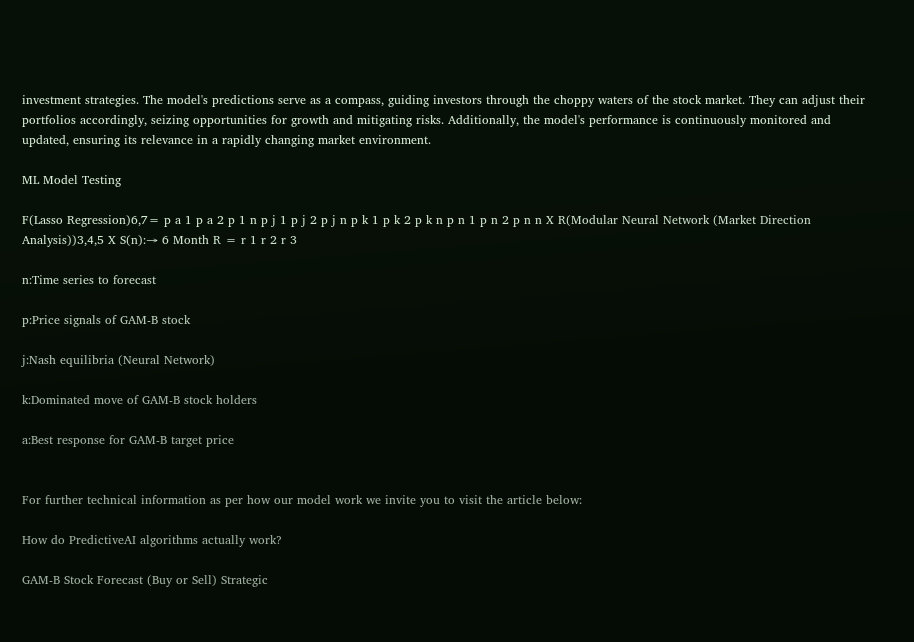investment strategies. The model's predictions serve as a compass, guiding investors through the choppy waters of the stock market. They can adjust their portfolios accordingly, seizing opportunities for growth and mitigating risks. Additionally, the model's performance is continuously monitored and updated, ensuring its relevance in a rapidly changing market environment.

ML Model Testing

F(Lasso Regression)6,7= p a 1 p a 2 p 1 n p j 1 p j 2 p j n p k 1 p k 2 p k n p n 1 p n 2 p n n X R(Modular Neural Network (Market Direction Analysis))3,4,5 X S(n):→ 6 Month R = r 1 r 2 r 3

n:Time series to forecast

p:Price signals of GAM-B stock

j:Nash equilibria (Neural Network)

k:Dominated move of GAM-B stock holders

a:Best response for GAM-B target price


For further technical information as per how our model work we invite you to visit the article below:

How do PredictiveAI algorithms actually work?

GAM-B Stock Forecast (Buy or Sell) Strategic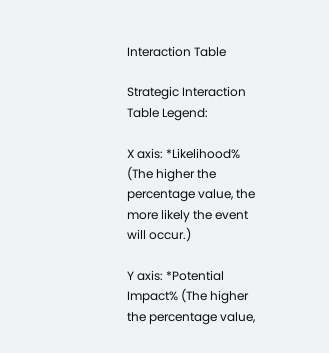Interaction Table

Strategic Interaction Table Legend:

X axis: *Likelihood% (The higher the percentage value, the more likely the event will occur.)

Y axis: *Potential Impact% (The higher the percentage value,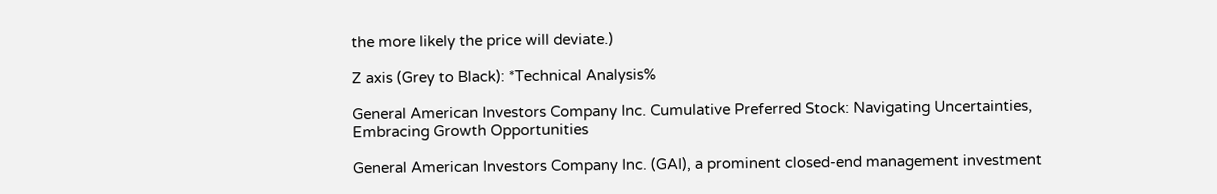the more likely the price will deviate.)

Z axis (Grey to Black): *Technical Analysis%

General American Investors Company Inc. Cumulative Preferred Stock: Navigating Uncertainties, Embracing Growth Opportunities

General American Investors Company Inc. (GAI), a prominent closed-end management investment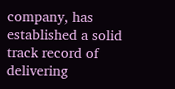company, has established a solid track record of delivering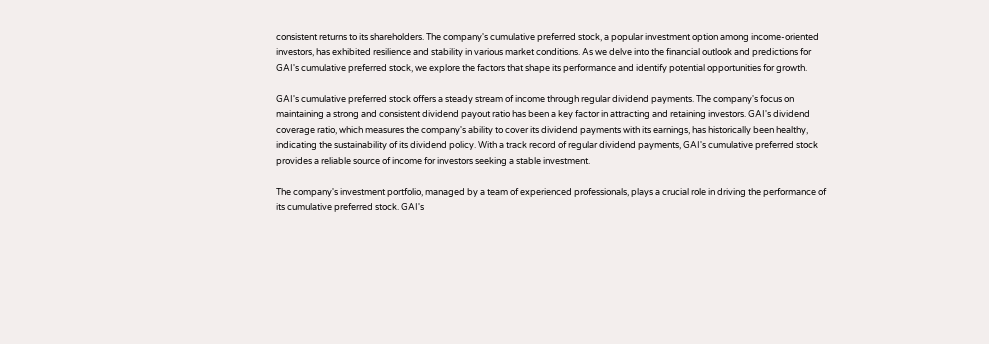consistent returns to its shareholders. The company's cumulative preferred stock, a popular investment option among income-oriented investors, has exhibited resilience and stability in various market conditions. As we delve into the financial outlook and predictions for GAI's cumulative preferred stock, we explore the factors that shape its performance and identify potential opportunities for growth.

GAI's cumulative preferred stock offers a steady stream of income through regular dividend payments. The company's focus on maintaining a strong and consistent dividend payout ratio has been a key factor in attracting and retaining investors. GAI's dividend coverage ratio, which measures the company's ability to cover its dividend payments with its earnings, has historically been healthy, indicating the sustainability of its dividend policy. With a track record of regular dividend payments, GAI's cumulative preferred stock provides a reliable source of income for investors seeking a stable investment.

The company's investment portfolio, managed by a team of experienced professionals, plays a crucial role in driving the performance of its cumulative preferred stock. GAI's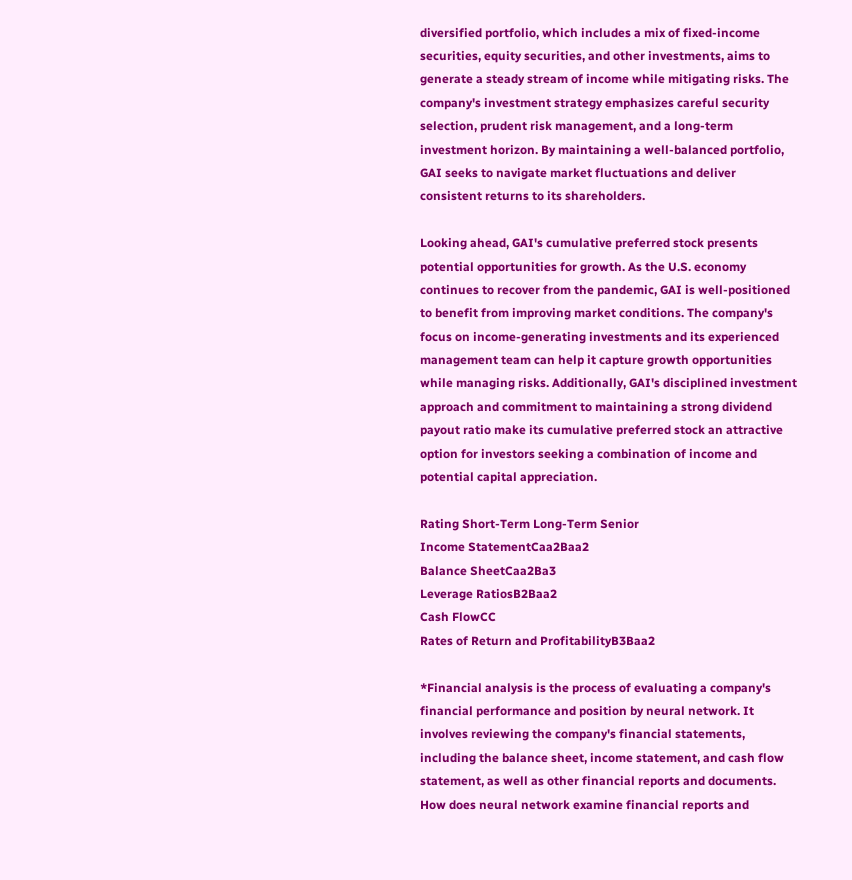diversified portfolio, which includes a mix of fixed-income securities, equity securities, and other investments, aims to generate a steady stream of income while mitigating risks. The company's investment strategy emphasizes careful security selection, prudent risk management, and a long-term investment horizon. By maintaining a well-balanced portfolio, GAI seeks to navigate market fluctuations and deliver consistent returns to its shareholders.

Looking ahead, GAI's cumulative preferred stock presents potential opportunities for growth. As the U.S. economy continues to recover from the pandemic, GAI is well-positioned to benefit from improving market conditions. The company's focus on income-generating investments and its experienced management team can help it capture growth opportunities while managing risks. Additionally, GAI's disciplined investment approach and commitment to maintaining a strong dividend payout ratio make its cumulative preferred stock an attractive option for investors seeking a combination of income and potential capital appreciation.

Rating Short-Term Long-Term Senior
Income StatementCaa2Baa2
Balance SheetCaa2Ba3
Leverage RatiosB2Baa2
Cash FlowCC
Rates of Return and ProfitabilityB3Baa2

*Financial analysis is the process of evaluating a company's financial performance and position by neural network. It involves reviewing the company's financial statements, including the balance sheet, income statement, and cash flow statement, as well as other financial reports and documents.
How does neural network examine financial reports and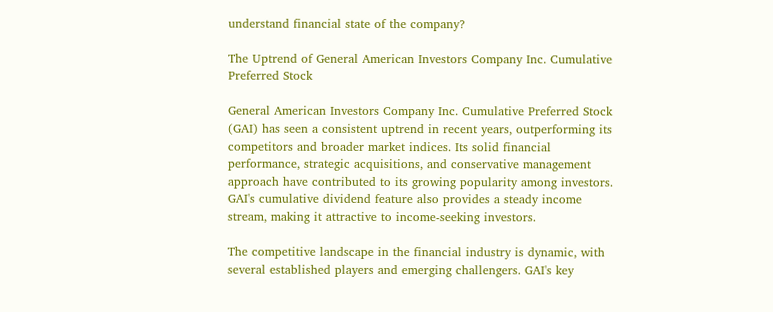understand financial state of the company?

The Uptrend of General American Investors Company Inc. Cumulative Preferred Stock

General American Investors Company Inc. Cumulative Preferred Stock (GAI) has seen a consistent uptrend in recent years, outperforming its competitors and broader market indices. Its solid financial performance, strategic acquisitions, and conservative management approach have contributed to its growing popularity among investors. GAI's cumulative dividend feature also provides a steady income stream, making it attractive to income-seeking investors.

The competitive landscape in the financial industry is dynamic, with several established players and emerging challengers. GAI's key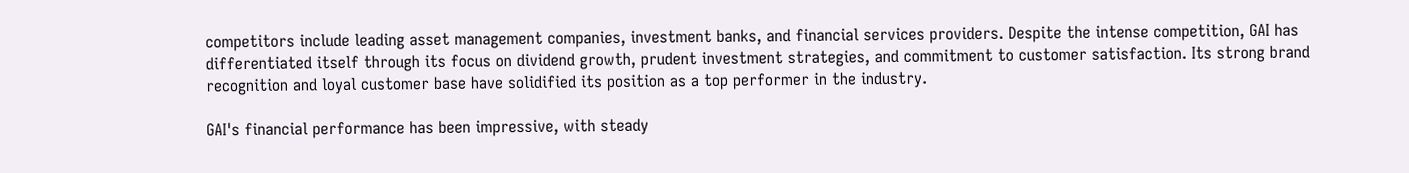competitors include leading asset management companies, investment banks, and financial services providers. Despite the intense competition, GAI has differentiated itself through its focus on dividend growth, prudent investment strategies, and commitment to customer satisfaction. Its strong brand recognition and loyal customer base have solidified its position as a top performer in the industry.

GAI's financial performance has been impressive, with steady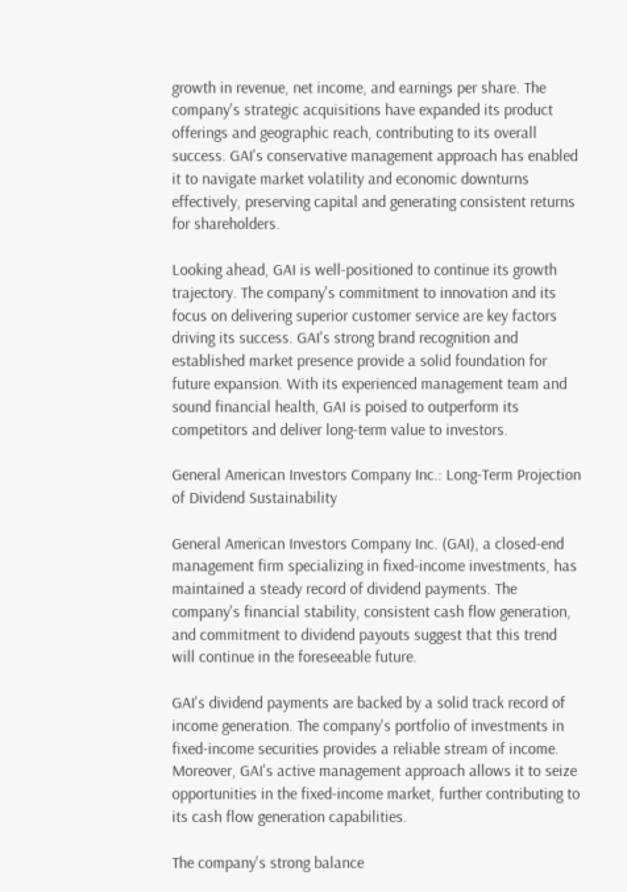growth in revenue, net income, and earnings per share. The company's strategic acquisitions have expanded its product offerings and geographic reach, contributing to its overall success. GAI's conservative management approach has enabled it to navigate market volatility and economic downturns effectively, preserving capital and generating consistent returns for shareholders.

Looking ahead, GAI is well-positioned to continue its growth trajectory. The company's commitment to innovation and its focus on delivering superior customer service are key factors driving its success. GAI's strong brand recognition and established market presence provide a solid foundation for future expansion. With its experienced management team and sound financial health, GAI is poised to outperform its competitors and deliver long-term value to investors.

General American Investors Company Inc.: Long-Term Projection of Dividend Sustainability

General American Investors Company Inc. (GAI), a closed-end management firm specializing in fixed-income investments, has maintained a steady record of dividend payments. The company's financial stability, consistent cash flow generation, and commitment to dividend payouts suggest that this trend will continue in the foreseeable future.

GAI's dividend payments are backed by a solid track record of income generation. The company's portfolio of investments in fixed-income securities provides a reliable stream of income. Moreover, GAI's active management approach allows it to seize opportunities in the fixed-income market, further contributing to its cash flow generation capabilities.

The company's strong balance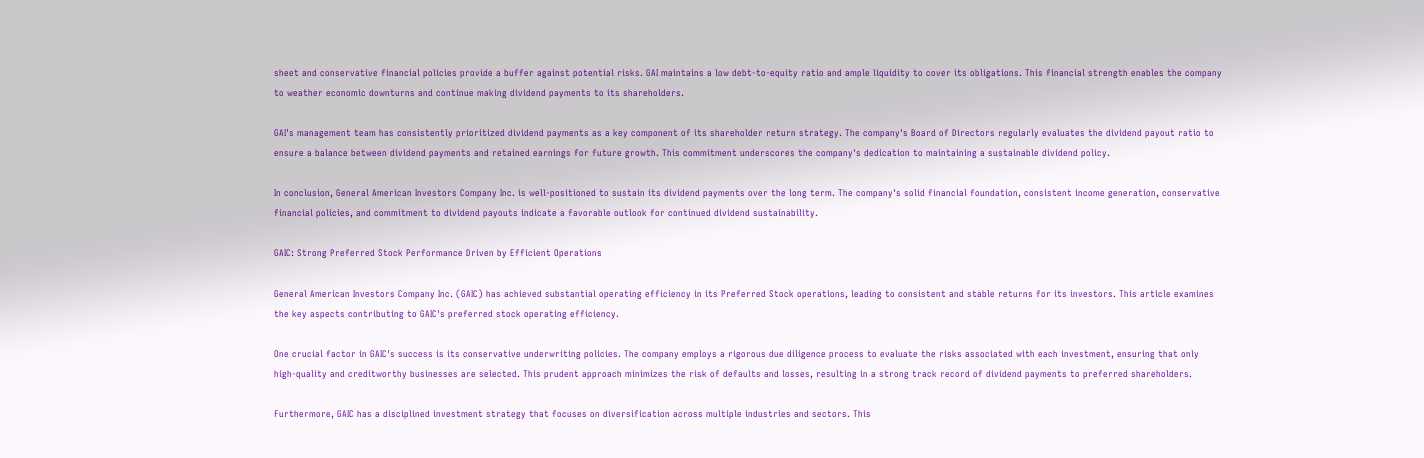sheet and conservative financial policies provide a buffer against potential risks. GAI maintains a low debt-to-equity ratio and ample liquidity to cover its obligations. This financial strength enables the company to weather economic downturns and continue making dividend payments to its shareholders.

GAI's management team has consistently prioritized dividend payments as a key component of its shareholder return strategy. The company's Board of Directors regularly evaluates the dividend payout ratio to ensure a balance between dividend payments and retained earnings for future growth. This commitment underscores the company's dedication to maintaining a sustainable dividend policy.

In conclusion, General American Investors Company Inc. is well-positioned to sustain its dividend payments over the long term. The company's solid financial foundation, consistent income generation, conservative financial policies, and commitment to dividend payouts indicate a favorable outlook for continued dividend sustainability.

GAIC: Strong Preferred Stock Performance Driven by Efficient Operations

General American Investors Company Inc. (GAIC) has achieved substantial operating efficiency in its Preferred Stock operations, leading to consistent and stable returns for its investors. This article examines the key aspects contributing to GAIC's preferred stock operating efficiency.

One crucial factor in GAIC's success is its conservative underwriting policies. The company employs a rigorous due diligence process to evaluate the risks associated with each investment, ensuring that only high-quality and creditworthy businesses are selected. This prudent approach minimizes the risk of defaults and losses, resulting in a strong track record of dividend payments to preferred shareholders.

Furthermore, GAIC has a disciplined investment strategy that focuses on diversification across multiple industries and sectors. This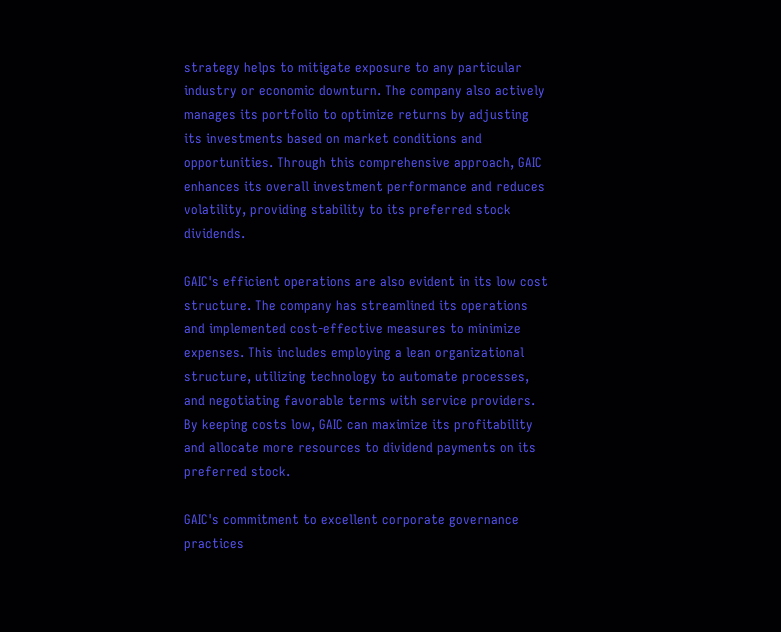strategy helps to mitigate exposure to any particular industry or economic downturn. The company also actively manages its portfolio to optimize returns by adjusting its investments based on market conditions and opportunities. Through this comprehensive approach, GAIC enhances its overall investment performance and reduces volatility, providing stability to its preferred stock dividends.

GAIC's efficient operations are also evident in its low cost structure. The company has streamlined its operations and implemented cost-effective measures to minimize expenses. This includes employing a lean organizational structure, utilizing technology to automate processes, and negotiating favorable terms with service providers. By keeping costs low, GAIC can maximize its profitability and allocate more resources to dividend payments on its preferred stock.

GAIC's commitment to excellent corporate governance practices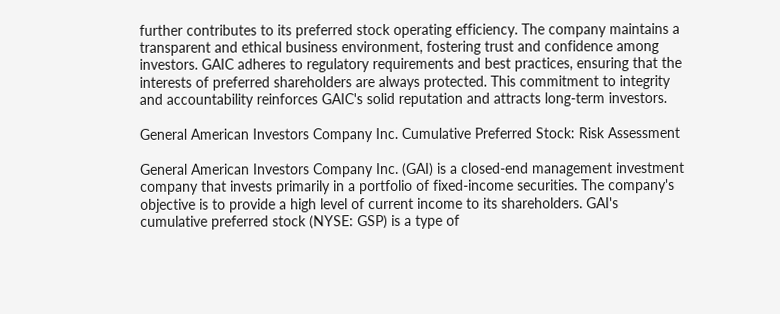further contributes to its preferred stock operating efficiency. The company maintains a transparent and ethical business environment, fostering trust and confidence among investors. GAIC adheres to regulatory requirements and best practices, ensuring that the interests of preferred shareholders are always protected. This commitment to integrity and accountability reinforces GAIC's solid reputation and attracts long-term investors.

General American Investors Company Inc. Cumulative Preferred Stock: Risk Assessment

General American Investors Company Inc. (GAI) is a closed-end management investment company that invests primarily in a portfolio of fixed-income securities. The company's objective is to provide a high level of current income to its shareholders. GAI's cumulative preferred stock (NYSE: GSP) is a type of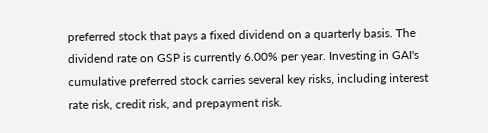preferred stock that pays a fixed dividend on a quarterly basis. The dividend rate on GSP is currently 6.00% per year. Investing in GAI's cumulative preferred stock carries several key risks, including interest rate risk, credit risk, and prepayment risk.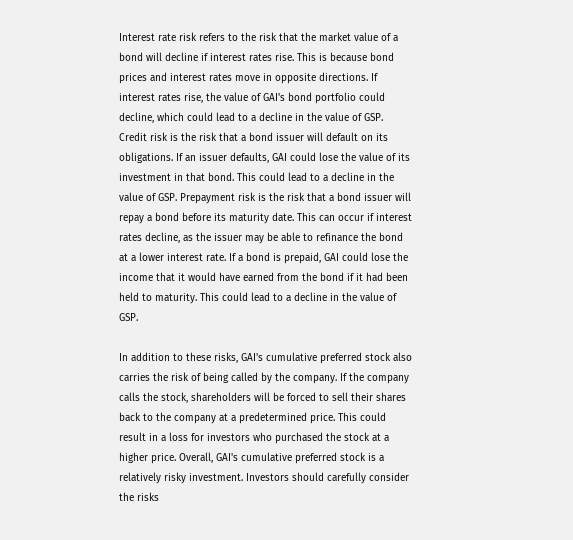Interest rate risk refers to the risk that the market value of a bond will decline if interest rates rise. This is because bond prices and interest rates move in opposite directions. If interest rates rise, the value of GAI's bond portfolio could decline, which could lead to a decline in the value of GSP. Credit risk is the risk that a bond issuer will default on its obligations. If an issuer defaults, GAI could lose the value of its investment in that bond. This could lead to a decline in the value of GSP. Prepayment risk is the risk that a bond issuer will repay a bond before its maturity date. This can occur if interest rates decline, as the issuer may be able to refinance the bond at a lower interest rate. If a bond is prepaid, GAI could lose the income that it would have earned from the bond if it had been held to maturity. This could lead to a decline in the value of GSP.

In addition to these risks, GAI's cumulative preferred stock also carries the risk of being called by the company. If the company calls the stock, shareholders will be forced to sell their shares back to the company at a predetermined price. This could result in a loss for investors who purchased the stock at a higher price. Overall, GAI's cumulative preferred stock is a relatively risky investment. Investors should carefully consider the risks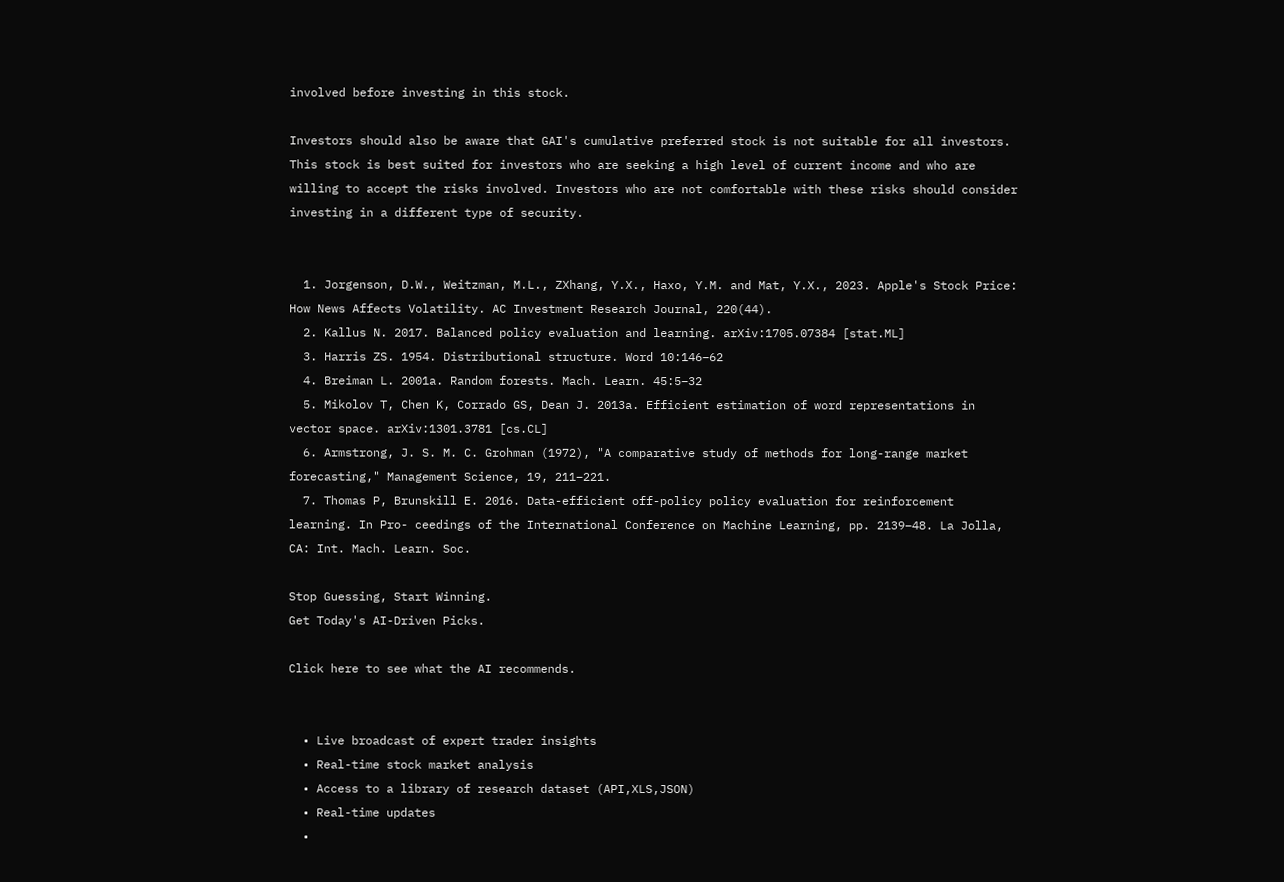involved before investing in this stock.

Investors should also be aware that GAI's cumulative preferred stock is not suitable for all investors. This stock is best suited for investors who are seeking a high level of current income and who are willing to accept the risks involved. Investors who are not comfortable with these risks should consider investing in a different type of security.


  1. Jorgenson, D.W., Weitzman, M.L., ZXhang, Y.X., Haxo, Y.M. and Mat, Y.X., 2023. Apple's Stock Price: How News Affects Volatility. AC Investment Research Journal, 220(44).
  2. Kallus N. 2017. Balanced policy evaluation and learning. arXiv:1705.07384 [stat.ML]
  3. Harris ZS. 1954. Distributional structure. Word 10:146–62
  4. Breiman L. 2001a. Random forests. Mach. Learn. 45:5–32
  5. Mikolov T, Chen K, Corrado GS, Dean J. 2013a. Efficient estimation of word representations in vector space. arXiv:1301.3781 [cs.CL]
  6. Armstrong, J. S. M. C. Grohman (1972), "A comparative study of methods for long-range market forecasting," Management Science, 19, 211–221.
  7. Thomas P, Brunskill E. 2016. Data-efficient off-policy policy evaluation for reinforcement learning. In Pro- ceedings of the International Conference on Machine Learning, pp. 2139–48. La Jolla, CA: Int. Mach. Learn. Soc.

Stop Guessing, Start Winning.
Get Today's AI-Driven Picks.

Click here to see what the AI recommends.


  • Live broadcast of expert trader insights
  • Real-time stock market analysis
  • Access to a library of research dataset (API,XLS,JSON)
  • Real-time updates
  •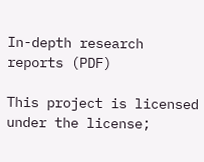In-depth research reports (PDF)

This project is licensed under the license;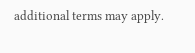additional terms may apply.